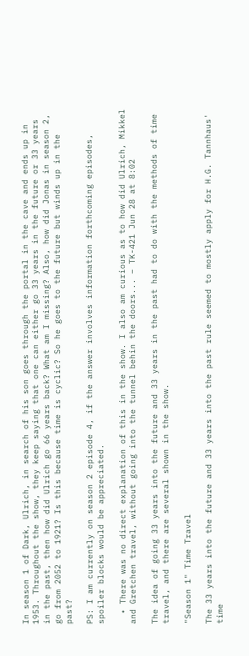In season 1 of Dark, Ulrich, in search of his son goes through the portal in the cave and ends up in 1953. Throughout the show, they keep saying that one can either go 33 years in the future or 33 years in the past, then how did Ulrich go 66 years back? What am I missing? Also, how did Jonas in season 2, go from 2052 to 1921? Is this because time is cyclic? So he goes to the future but winds up in the past?

PS: I am currently on season 2 episode 4, if the answer involves information forthcoming episodes, spoiler blocks would be appreciated.

  • There was no direct explanation of this in the show. I also am curious as to how did Ulrich, Mikkel and Gretchen travel, without going into the tunnel behin the doors... – TK-421 Jun 28 at 8:02

The idea of going 33 years into the future and 33 years in the past had to do with the methods of time travel, and there are several shown in the show.

"Season 1" Time Travel

The 33 years into the future and 33 years into the past rule seemed to mostly apply for H.G. Tannhaus' time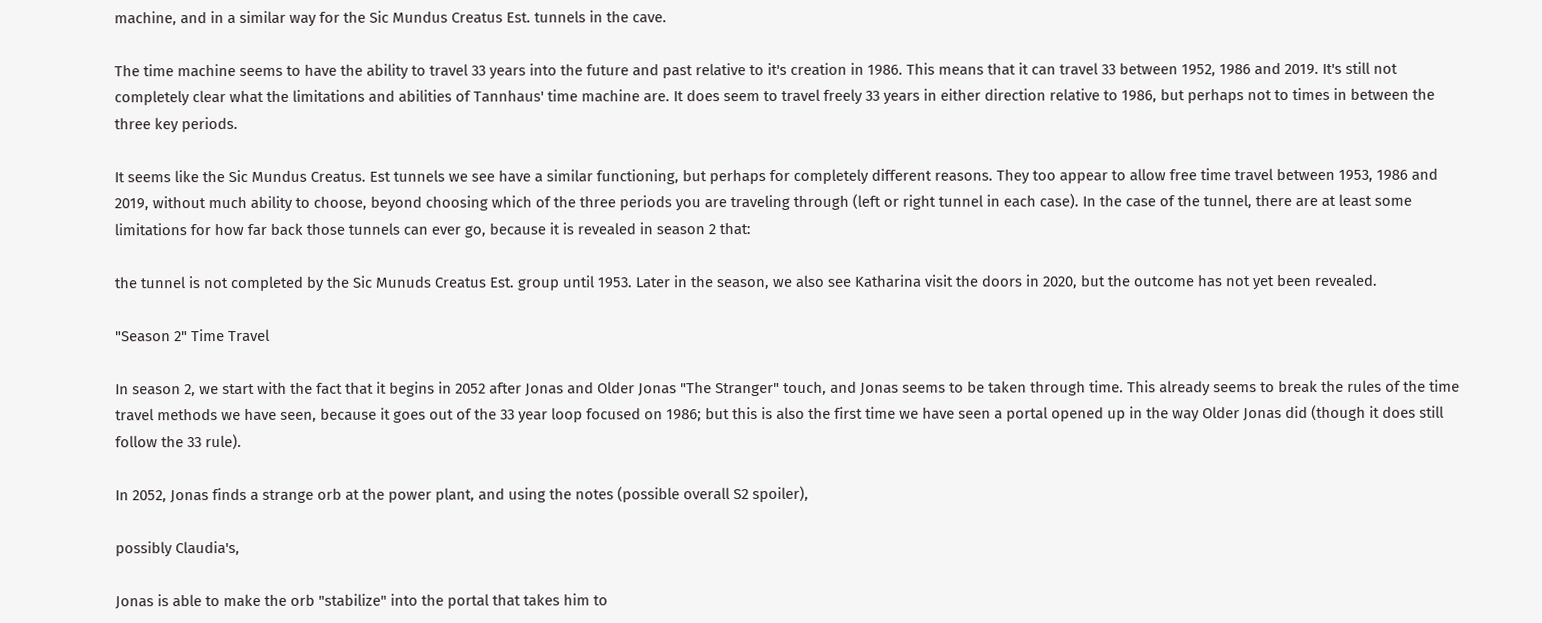machine, and in a similar way for the Sic Mundus Creatus Est. tunnels in the cave.

The time machine seems to have the ability to travel 33 years into the future and past relative to it's creation in 1986. This means that it can travel 33 between 1952, 1986 and 2019. It's still not completely clear what the limitations and abilities of Tannhaus' time machine are. It does seem to travel freely 33 years in either direction relative to 1986, but perhaps not to times in between the three key periods.

It seems like the Sic Mundus Creatus. Est tunnels we see have a similar functioning, but perhaps for completely different reasons. They too appear to allow free time travel between 1953, 1986 and 2019, without much ability to choose, beyond choosing which of the three periods you are traveling through (left or right tunnel in each case). In the case of the tunnel, there are at least some limitations for how far back those tunnels can ever go, because it is revealed in season 2 that:

the tunnel is not completed by the Sic Munuds Creatus Est. group until 1953. Later in the season, we also see Katharina visit the doors in 2020, but the outcome has not yet been revealed.

"Season 2" Time Travel

In season 2, we start with the fact that it begins in 2052 after Jonas and Older Jonas "The Stranger" touch, and Jonas seems to be taken through time. This already seems to break the rules of the time travel methods we have seen, because it goes out of the 33 year loop focused on 1986; but this is also the first time we have seen a portal opened up in the way Older Jonas did (though it does still follow the 33 rule).

In 2052, Jonas finds a strange orb at the power plant, and using the notes (possible overall S2 spoiler),

possibly Claudia's,

Jonas is able to make the orb "stabilize" into the portal that takes him to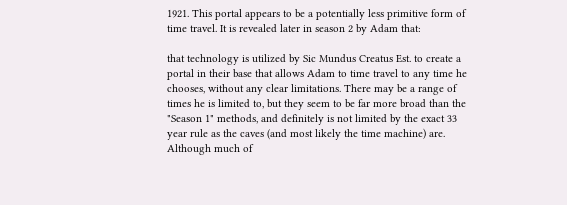1921. This portal appears to be a potentially less primitive form of time travel. It is revealed later in season 2 by Adam that:

that technology is utilized by Sic Mundus Creatus Est. to create a portal in their base that allows Adam to time travel to any time he chooses, without any clear limitations. There may be a range of times he is limited to, but they seem to be far more broad than the "Season 1" methods, and definitely is not limited by the exact 33 year rule as the caves (and most likely the time machine) are. Although much of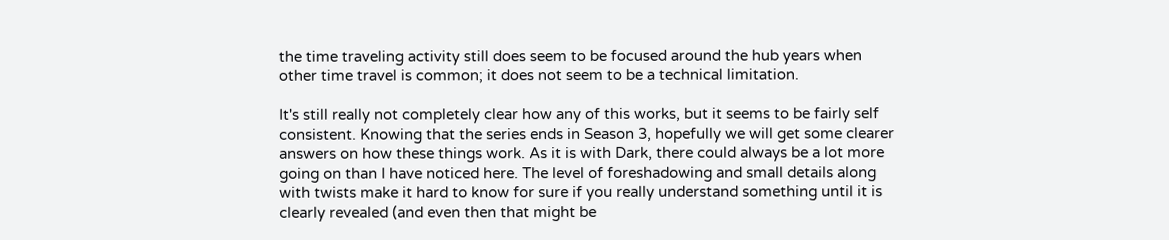the time traveling activity still does seem to be focused around the hub years when other time travel is common; it does not seem to be a technical limitation.

It's still really not completely clear how any of this works, but it seems to be fairly self consistent. Knowing that the series ends in Season 3, hopefully we will get some clearer answers on how these things work. As it is with Dark, there could always be a lot more going on than I have noticed here. The level of foreshadowing and small details along with twists make it hard to know for sure if you really understand something until it is clearly revealed (and even then that might be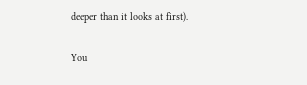deeper than it looks at first).

You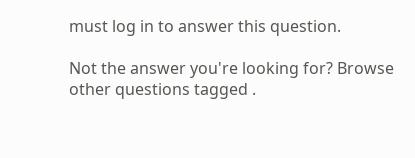must log in to answer this question.

Not the answer you're looking for? Browse other questions tagged .